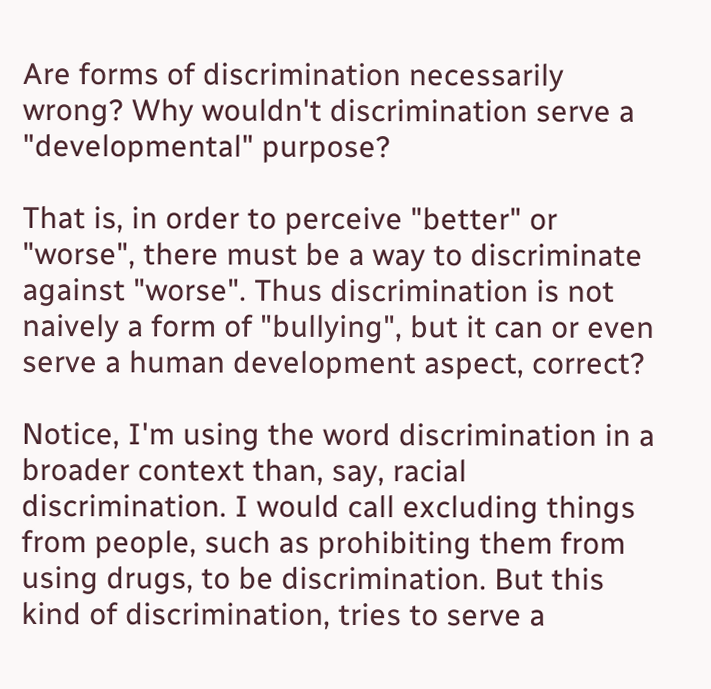Are forms of discrimination necessarily wrong? Why wouldn't discrimination serve a "developmental" purpose?

That is, in order to perceive "better" or "worse", there must be a way to discriminate against "worse". Thus discrimination is not naively a form of "bullying", but it can or even serve a human development aspect, correct?

Notice, I'm using the word discrimination in a broader context than, say, racial discrimination. I would call excluding things from people, such as prohibiting them from using drugs, to be discrimination. But this kind of discrimination, tries to serve a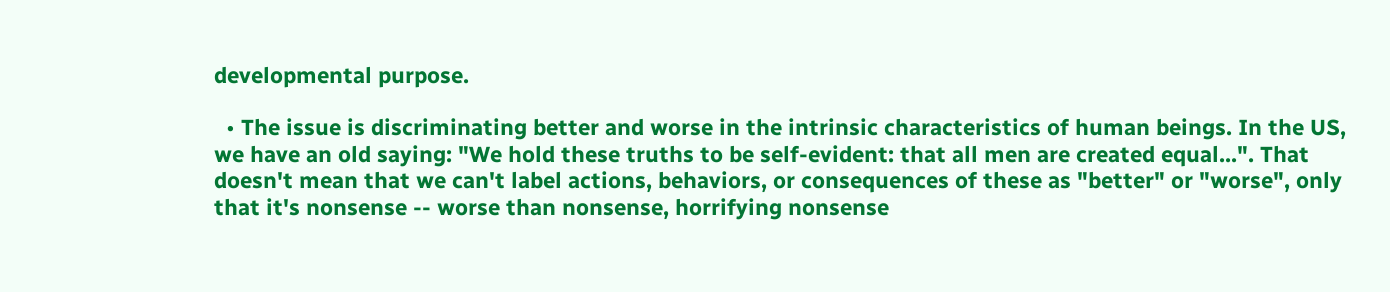developmental purpose.

  • The issue is discriminating better and worse in the intrinsic characteristics of human beings. In the US, we have an old saying: "We hold these truths to be self-evident: that all men are created equal...". That doesn't mean that we can't label actions, behaviors, or consequences of these as "better" or "worse", only that it's nonsense -- worse than nonsense, horrifying nonsense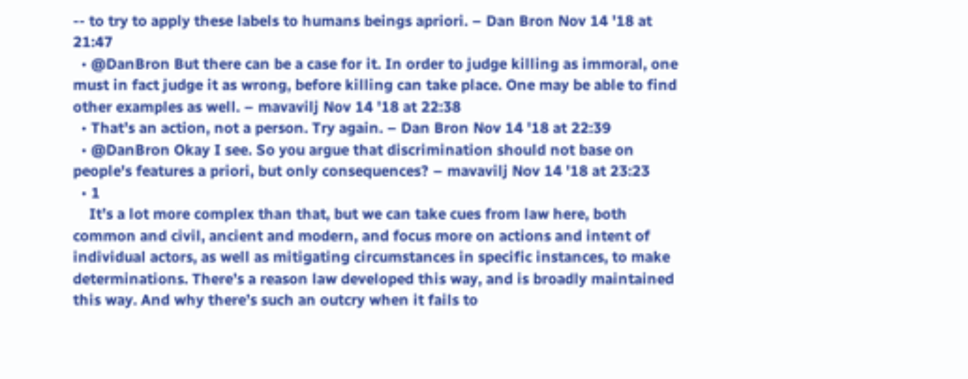-- to try to apply these labels to humans beings apriori. – Dan Bron Nov 14 '18 at 21:47
  • @DanBron But there can be a case for it. In order to judge killing as immoral, one must in fact judge it as wrong, before killing can take place. One may be able to find other examples as well. – mavavilj Nov 14 '18 at 22:38
  • That’s an action, not a person. Try again. – Dan Bron Nov 14 '18 at 22:39
  • @DanBron Okay I see. So you argue that discrimination should not base on people's features a priori, but only consequences? – mavavilj Nov 14 '18 at 23:23
  • 1
    It’s a lot more complex than that, but we can take cues from law here, both common and civil, ancient and modern, and focus more on actions and intent of individual actors, as well as mitigating circumstances in specific instances, to make determinations. There’s a reason law developed this way, and is broadly maintained this way. And why there’s such an outcry when it fails to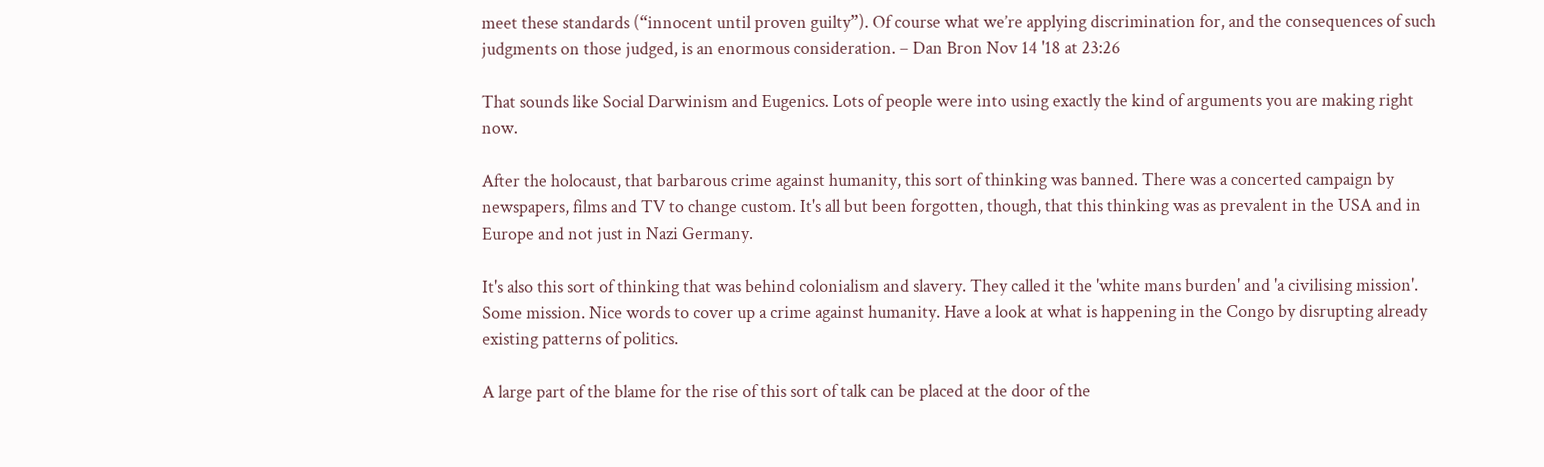meet these standards (“innocent until proven guilty”). Of course what we’re applying discrimination for, and the consequences of such judgments on those judged, is an enormous consideration. – Dan Bron Nov 14 '18 at 23:26

That sounds like Social Darwinism and Eugenics. Lots of people were into using exactly the kind of arguments you are making right now.

After the holocaust, that barbarous crime against humanity, this sort of thinking was banned. There was a concerted campaign by newspapers, films and TV to change custom. It's all but been forgotten, though, that this thinking was as prevalent in the USA and in Europe and not just in Nazi Germany.

It's also this sort of thinking that was behind colonialism and slavery. They called it the 'white mans burden' and 'a civilising mission'. Some mission. Nice words to cover up a crime against humanity. Have a look at what is happening in the Congo by disrupting already existing patterns of politics.

A large part of the blame for the rise of this sort of talk can be placed at the door of the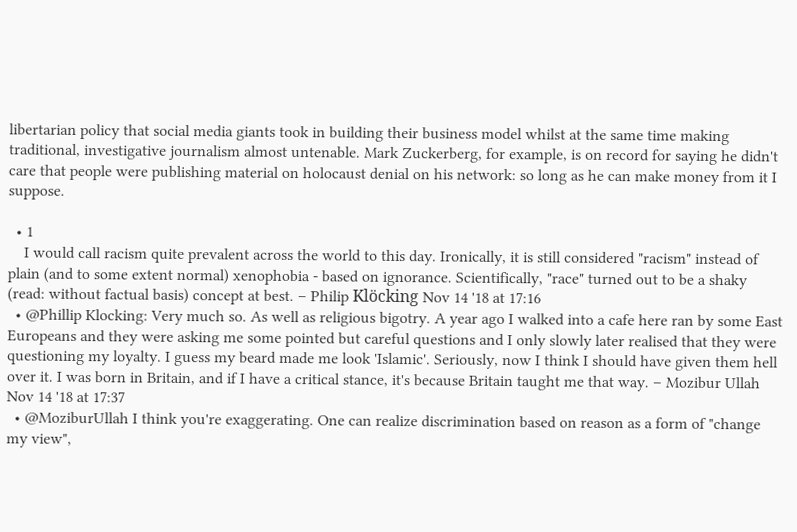libertarian policy that social media giants took in building their business model whilst at the same time making traditional, investigative journalism almost untenable. Mark Zuckerberg, for example, is on record for saying he didn't care that people were publishing material on holocaust denial on his network: so long as he can make money from it I suppose.

  • 1
    I would call racism quite prevalent across the world to this day. Ironically, it is still considered "racism" instead of plain (and to some extent normal) xenophobia - based on ignorance. Scientifically, "race" turned out to be a shaky (read: without factual basis) concept at best. – Philip Klöcking Nov 14 '18 at 17:16
  • @Phillip Klocking: Very much so. As well as religious bigotry. A year ago I walked into a cafe here ran by some East Europeans and they were asking me some pointed but careful questions and I only slowly later realised that they were questioning my loyalty. I guess my beard made me look 'Islamic'. Seriously, now I think I should have given them hell over it. I was born in Britain, and if I have a critical stance, it's because Britain taught me that way. – Mozibur Ullah Nov 14 '18 at 17:37
  • @MoziburUllah I think you're exaggerating. One can realize discrimination based on reason as a form of "change my view",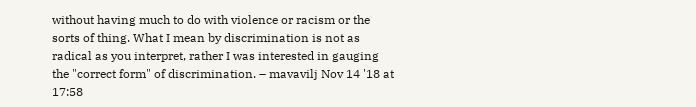without having much to do with violence or racism or the sorts of thing. What I mean by discrimination is not as radical as you interpret, rather I was interested in gauging the "correct form" of discrimination. – mavavilj Nov 14 '18 at 17:58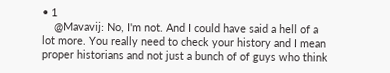• 1
    @Mavavij: No, I'm not. And I could have said a hell of a lot more. You really need to check your history and I mean proper historians and not just a bunch of of guys who think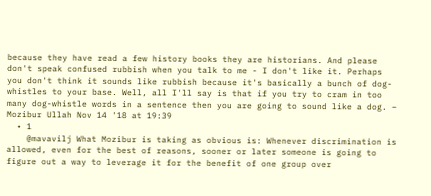because they have read a few history books they are historians. And please don't speak confused rubbish when you talk to me - I don't like it. Perhaps you don't think it sounds like rubbish because it's basically a bunch of dog-whistles to your base. Well, all I'll say is that if you try to cram in too many dog-whistle words in a sentence then you are going to sound like a dog. – Mozibur Ullah Nov 14 '18 at 19:39
  • 1
    @mavavilj What Mozibur is taking as obvious is: Whenever discrimination is allowed, even for the best of reasons, sooner or later someone is going to figure out a way to leverage it for the benefit of one group over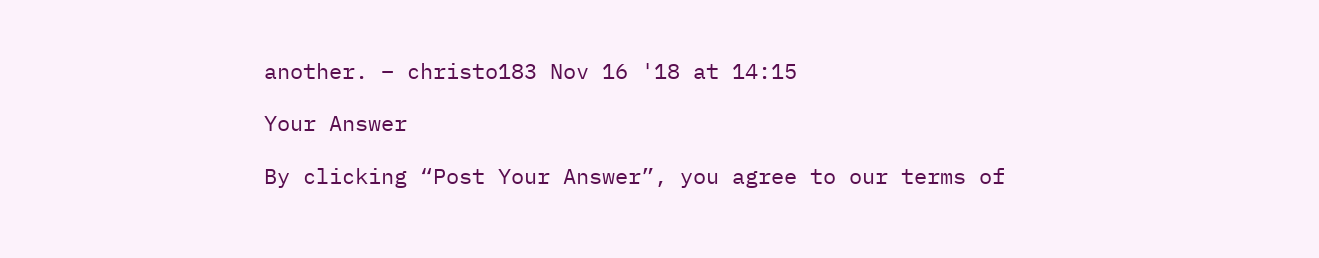another. – christo183 Nov 16 '18 at 14:15

Your Answer

By clicking “Post Your Answer”, you agree to our terms of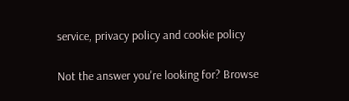service, privacy policy and cookie policy

Not the answer you're looking for? Browse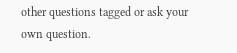other questions tagged or ask your own question.